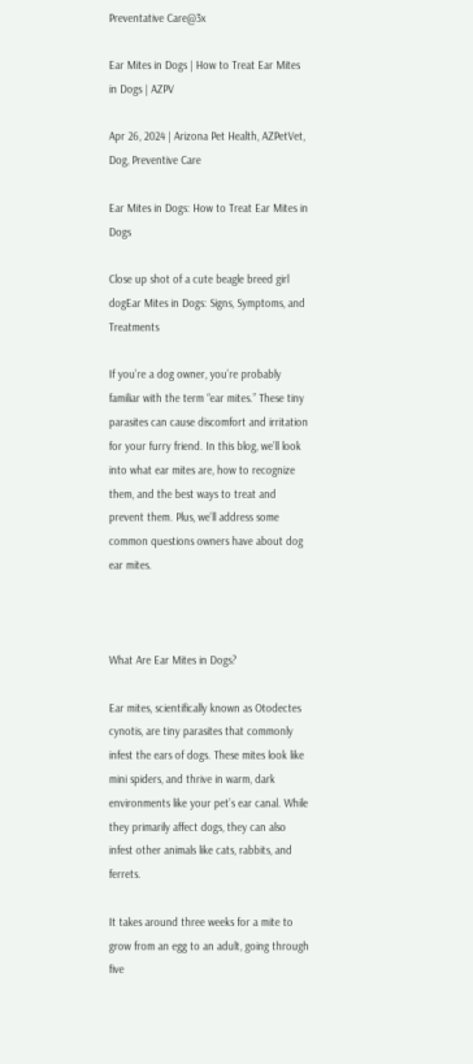Preventative Care@3x

Ear Mites in Dogs | How to Treat Ear Mites in Dogs | AZPV

Apr 26, 2024 | Arizona Pet Health, AZPetVet, Dog, Preventive Care

Ear Mites in Dogs: How to Treat Ear Mites in Dogs

Close up shot of a cute beagle breed girl dogEar Mites in Dogs: Signs, Symptoms, and Treatments

If you’re a dog owner, you’re probably familiar with the term “ear mites.” These tiny parasites can cause discomfort and irritation for your furry friend. In this blog, we’ll look into what ear mites are, how to recognize them, and the best ways to treat and prevent them. Plus, we’ll address some common questions owners have about dog ear mites.



What Are Ear Mites in Dogs?

Ear mites, scientifically known as Otodectes cynotis, are tiny parasites that commonly infest the ears of dogs. These mites look like mini spiders, and thrive in warm, dark environments like your pet’s ear canal. While they primarily affect dogs, they can also infest other animals like cats, rabbits, and ferrets.

It takes around three weeks for a mite to grow from an egg to an adult, going through five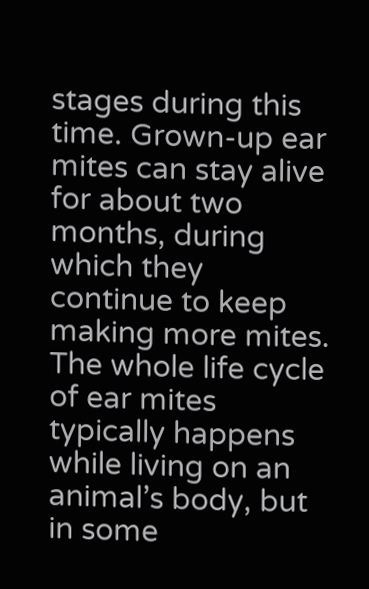stages during this time. Grown-up ear mites can stay alive for about two months, during which they continue to keep making more mites. The whole life cycle of ear mites typically happens while living on an animal’s body, but in some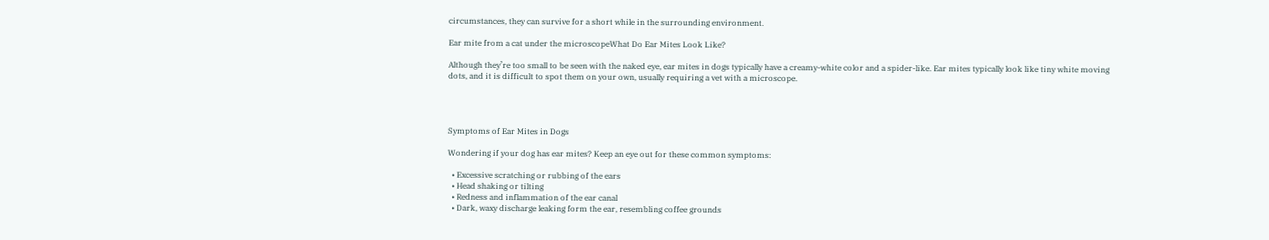circumstances, they can survive for a short while in the surrounding environment.

Ear mite from a cat under the microscopeWhat Do Ear Mites Look Like?

Although they’re too small to be seen with the naked eye, ear mites in dogs typically have a creamy-white color and a spider-like. Ear mites typically look like tiny white moving dots, and it is difficult to spot them on your own, usually requiring a vet with a microscope.




Symptoms of Ear Mites in Dogs

Wondering if your dog has ear mites? Keep an eye out for these common symptoms:

  • Excessive scratching or rubbing of the ears
  • Head shaking or tilting
  • Redness and inflammation of the ear canal
  • Dark, waxy discharge leaking form the ear, resembling coffee grounds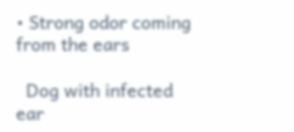• Strong odor coming from the ears

  Dog with infected ear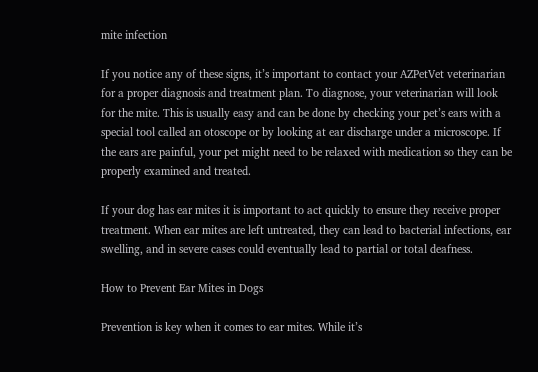mite infection

If you notice any of these signs, it’s important to contact your AZPetVet veterinarian for a proper diagnosis and treatment plan. To diagnose, your veterinarian will look for the mite. This is usually easy and can be done by checking your pet’s ears with a special tool called an otoscope or by looking at ear discharge under a microscope. If the ears are painful, your pet might need to be relaxed with medication so they can be properly examined and treated.

If your dog has ear mites it is important to act quickly to ensure they receive proper treatment. When ear mites are left untreated, they can lead to bacterial infections, ear swelling, and in severe cases could eventually lead to partial or total deafness.

How to Prevent Ear Mites in Dogs

Prevention is key when it comes to ear mites. While it’s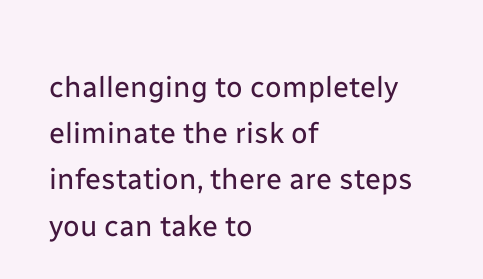challenging to completely eliminate the risk of infestation, there are steps you can take to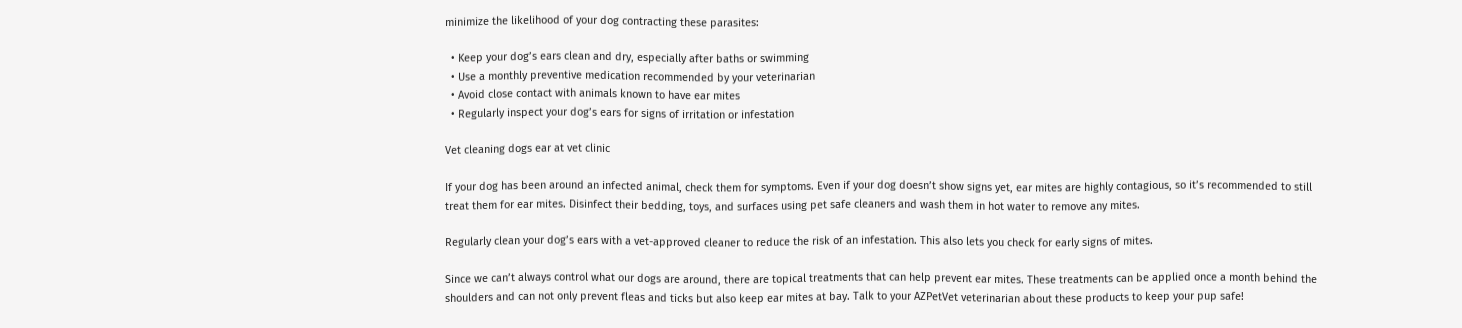minimize the likelihood of your dog contracting these parasites:

  • Keep your dog’s ears clean and dry, especially after baths or swimming
  • Use a monthly preventive medication recommended by your veterinarian
  • Avoid close contact with animals known to have ear mites
  • Regularly inspect your dog’s ears for signs of irritation or infestation

Vet cleaning dogs ear at vet clinic

If your dog has been around an infected animal, check them for symptoms. Even if your dog doesn’t show signs yet, ear mites are highly contagious, so it’s recommended to still treat them for ear mites. Disinfect their bedding, toys, and surfaces using pet safe cleaners and wash them in hot water to remove any mites.

Regularly clean your dog’s ears with a vet-approved cleaner to reduce the risk of an infestation. This also lets you check for early signs of mites.

Since we can’t always control what our dogs are around, there are topical treatments that can help prevent ear mites. These treatments can be applied once a month behind the shoulders and can not only prevent fleas and ticks but also keep ear mites at bay. Talk to your AZPetVet veterinarian about these products to keep your pup safe!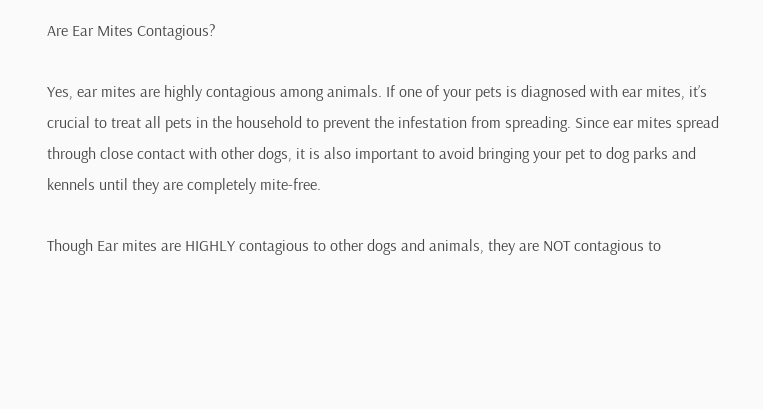Are Ear Mites Contagious?

Yes, ear mites are highly contagious among animals. If one of your pets is diagnosed with ear mites, it’s crucial to treat all pets in the household to prevent the infestation from spreading. Since ear mites spread through close contact with other dogs, it is also important to avoid bringing your pet to dog parks and kennels until they are completely mite-free.

Though Ear mites are HIGHLY contagious to other dogs and animals, they are NOT contagious to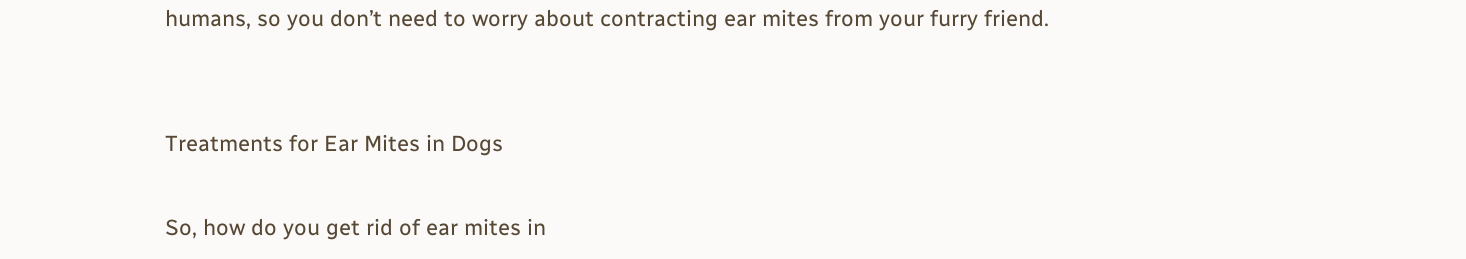humans, so you don’t need to worry about contracting ear mites from your furry friend.


Treatments for Ear Mites in Dogs

So, how do you get rid of ear mites in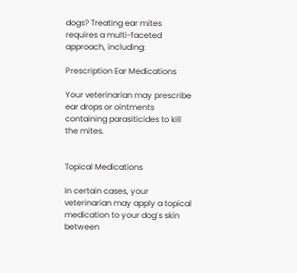dogs? Treating ear mites requires a multi-faceted approach, including:

Prescription Ear Medications

Your veterinarian may prescribe ear drops or ointments containing parasiticides to kill the mites.


Topical Medications

In certain cases, your veterinarian may apply a topical medication to your dog’s skin between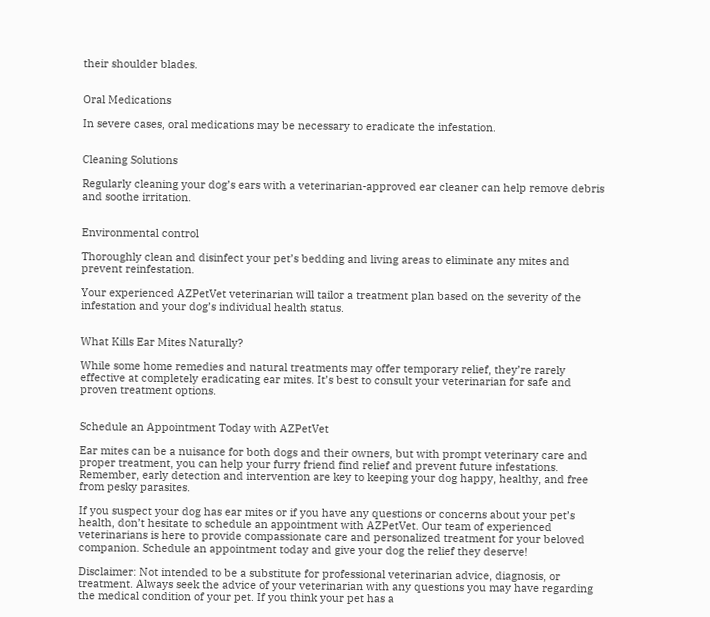their shoulder blades.


Oral Medications

In severe cases, oral medications may be necessary to eradicate the infestation.


Cleaning Solutions

Regularly cleaning your dog’s ears with a veterinarian-approved ear cleaner can help remove debris and soothe irritation.


Environmental control

Thoroughly clean and disinfect your pet’s bedding and living areas to eliminate any mites and prevent reinfestation.

Your experienced AZPetVet veterinarian will tailor a treatment plan based on the severity of the infestation and your dog’s individual health status.


What Kills Ear Mites Naturally?

While some home remedies and natural treatments may offer temporary relief, they’re rarely effective at completely eradicating ear mites. It’s best to consult your veterinarian for safe and proven treatment options.


Schedule an Appointment Today with AZPetVet

Ear mites can be a nuisance for both dogs and their owners, but with prompt veterinary care and proper treatment, you can help your furry friend find relief and prevent future infestations. Remember, early detection and intervention are key to keeping your dog happy, healthy, and free from pesky parasites.

If you suspect your dog has ear mites or if you have any questions or concerns about your pet’s health, don’t hesitate to schedule an appointment with AZPetVet. Our team of experienced veterinarians is here to provide compassionate care and personalized treatment for your beloved companion. Schedule an appointment today and give your dog the relief they deserve!

Disclaimer: Not intended to be a substitute for professional veterinarian advice, diagnosis, or treatment. Always seek the advice of your veterinarian with any questions you may have regarding the medical condition of your pet. If you think your pet has a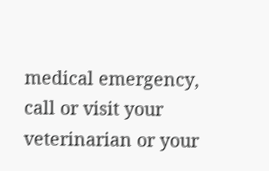medical emergency, call or visit your veterinarian or your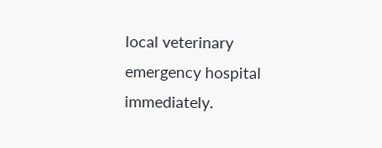local veterinary emergency hospital immediately.